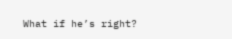What if he’s right?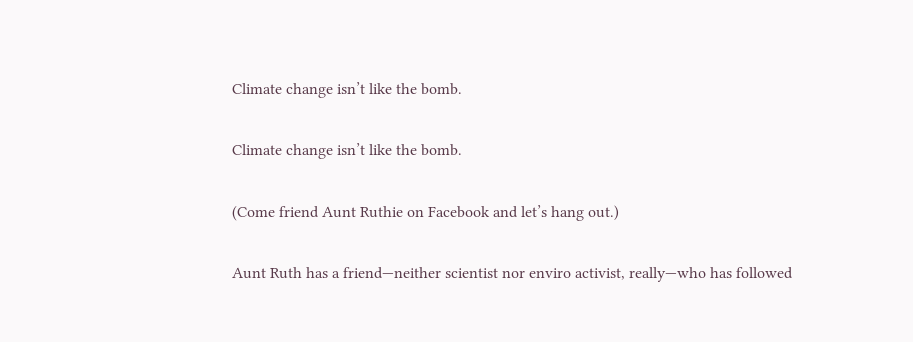Climate change isn’t like the bomb.

Climate change isn’t like the bomb.

(Come friend Aunt Ruthie on Facebook and let’s hang out.)

Aunt Ruth has a friend—neither scientist nor enviro activist, really—who has followed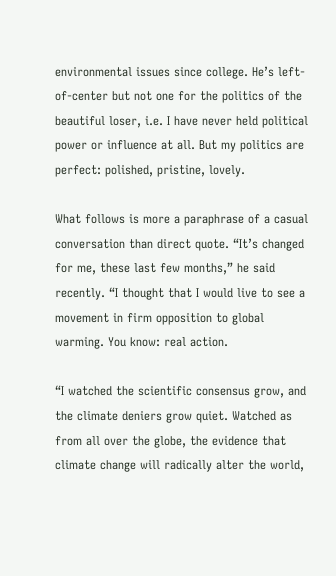environmental issues since college. He’s left-of-center but not one for the politics of the beautiful loser, i.e. I have never held political power or influence at all. But my politics are perfect: polished, pristine, lovely.

What follows is more a paraphrase of a casual conversation than direct quote. “It’s changed for me, these last few months,” he said recently. “I thought that I would live to see a movement in firm opposition to global warming. You know: real action.

“I watched the scientific consensus grow, and the climate deniers grow quiet. Watched as from all over the globe, the evidence that climate change will radically alter the world,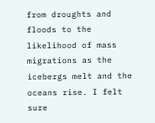from droughts and floods to the likelihood of mass migrations as the icebergs melt and the oceans rise. I felt sure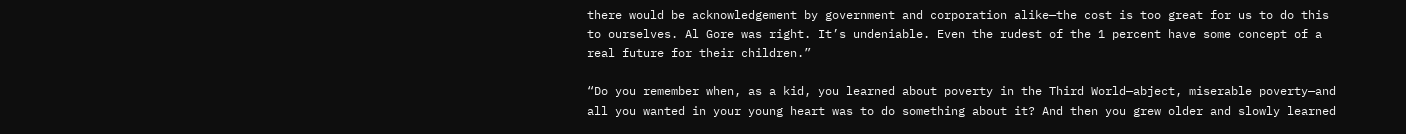there would be acknowledgement by government and corporation alike—the cost is too great for us to do this to ourselves. Al Gore was right. It’s undeniable. Even the rudest of the 1 percent have some concept of a real future for their children.”

“Do you remember when, as a kid, you learned about poverty in the Third World—abject, miserable poverty—and all you wanted in your young heart was to do something about it? And then you grew older and slowly learned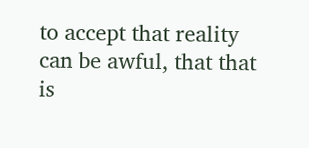to accept that reality can be awful, that that is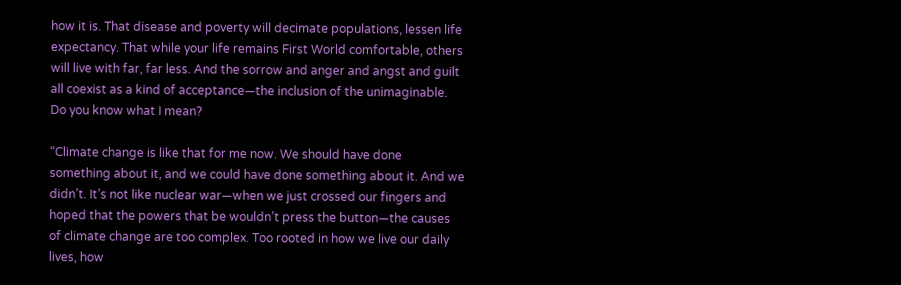how it is. That disease and poverty will decimate populations, lessen life expectancy. That while your life remains First World comfortable, others will live with far, far less. And the sorrow and anger and angst and guilt all coexist as a kind of acceptance—the inclusion of the unimaginable. Do you know what I mean?

“Climate change is like that for me now. We should have done something about it, and we could have done something about it. And we didn’t. It’s not like nuclear war—when we just crossed our fingers and hoped that the powers that be wouldn’t press the button—the causes of climate change are too complex. Too rooted in how we live our daily lives, how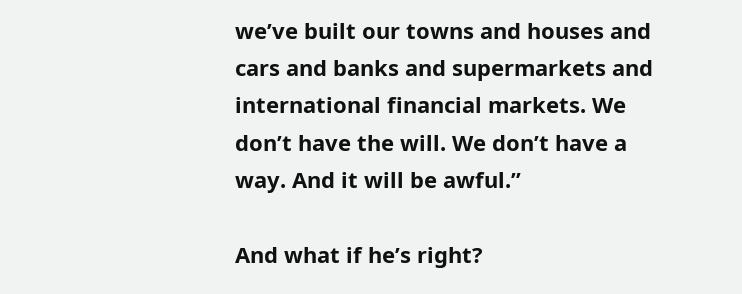we’ve built our towns and houses and cars and banks and supermarkets and international financial markets. We don’t have the will. We don’t have a way. And it will be awful.”

And what if he’s right?